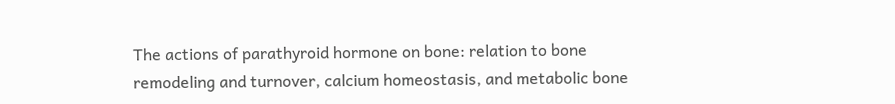The actions of parathyroid hormone on bone: relation to bone remodeling and turnover, calcium homeostasis, and metabolic bone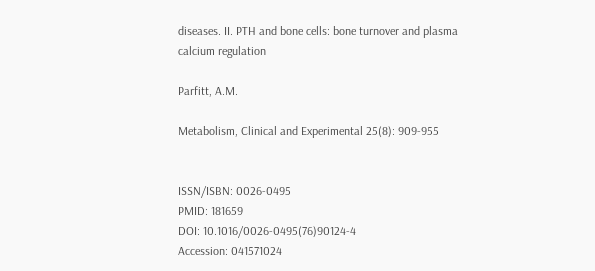diseases. II. PTH and bone cells: bone turnover and plasma calcium regulation

Parfitt, A.M.

Metabolism, Clinical and Experimental 25(8): 909-955


ISSN/ISBN: 0026-0495
PMID: 181659
DOI: 10.1016/0026-0495(76)90124-4
Accession: 041571024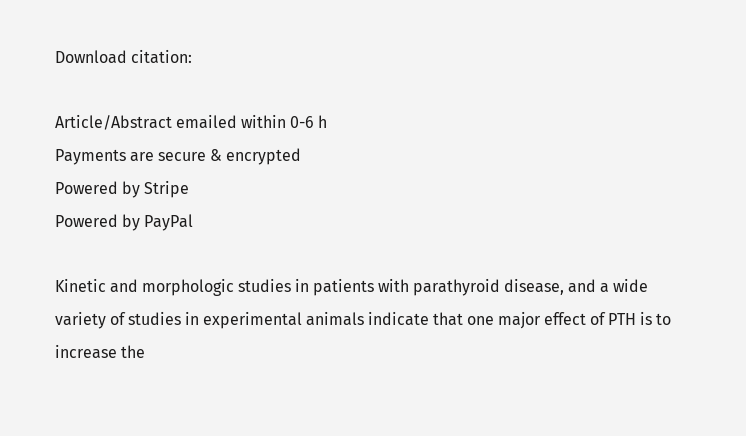Download citation:

Article/Abstract emailed within 0-6 h
Payments are secure & encrypted
Powered by Stripe
Powered by PayPal

Kinetic and morphologic studies in patients with parathyroid disease, and a wide variety of studies in experimental animals indicate that one major effect of PTH is to increase the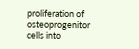proliferation of osteoprogenitor cells into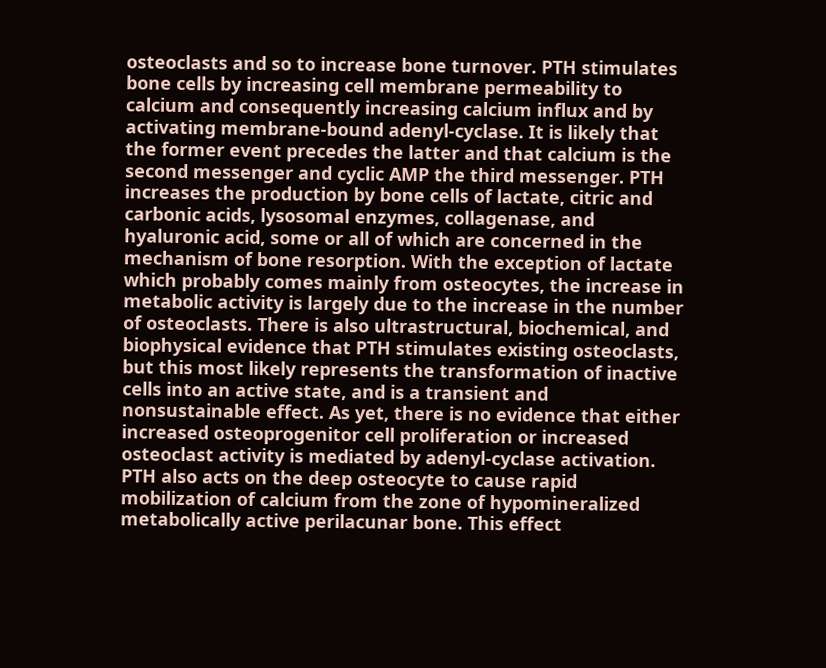osteoclasts and so to increase bone turnover. PTH stimulates bone cells by increasing cell membrane permeability to calcium and consequently increasing calcium influx and by activating membrane-bound adenyl-cyclase. It is likely that the former event precedes the latter and that calcium is the second messenger and cyclic AMP the third messenger. PTH increases the production by bone cells of lactate, citric and carbonic acids, lysosomal enzymes, collagenase, and hyaluronic acid, some or all of which are concerned in the mechanism of bone resorption. With the exception of lactate which probably comes mainly from osteocytes, the increase in metabolic activity is largely due to the increase in the number of osteoclasts. There is also ultrastructural, biochemical, and biophysical evidence that PTH stimulates existing osteoclasts, but this most likely represents the transformation of inactive cells into an active state, and is a transient and nonsustainable effect. As yet, there is no evidence that either increased osteoprogenitor cell proliferation or increased osteoclast activity is mediated by adenyl-cyclase activation. PTH also acts on the deep osteocyte to cause rapid mobilization of calcium from the zone of hypomineralized metabolically active perilacunar bone. This effect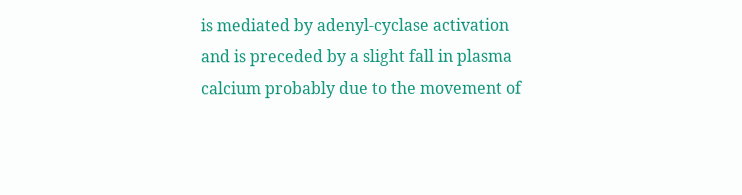is mediated by adenyl-cyclase activation and is preceded by a slight fall in plasma calcium probably due to the movement of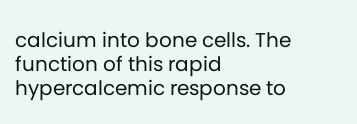calcium into bone cells. The function of this rapid hypercalcemic response to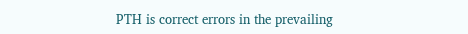PTH is correct errors in the prevailing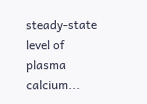steady-state level of plasma calcium...